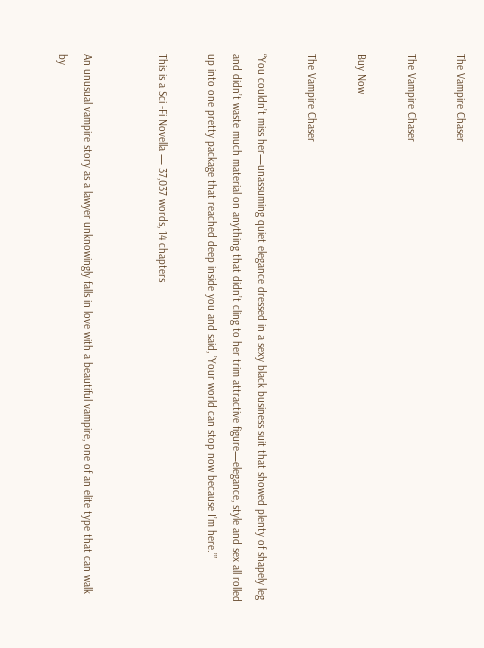The Vampire Chaser

The Vampire Chaser

Buy Now

The Vampire Chaser

“You couldn’t miss her—unassuming quiet elegance dressed in a sexy black business suit that showed plenty of shapely leg and didn’t waste much material on anything that didn’t cling to her trim attractive figure—elegance, style and sex all rolled up into one pretty package that reached deep inside you and said, ’Your world can stop now because I’m here.’”

This is a Sci -Fi Novella — 37,037 words, 14 chapters


An unusual vampire story as a lawyer unknowingly falls in love with a beautiful vampire, one of an elite type that can walk by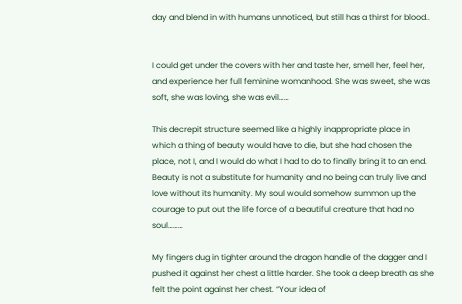day and blend in with humans unnoticed, but still has a thirst for blood..


I could get under the covers with her and taste her, smell her, feel her, and experience her full feminine womanhood. She was sweet, she was soft, she was loving, she was evil……

This decrepit structure seemed like a highly inappropriate place in which a thing of beauty would have to die, but she had chosen the place, not I, and I would do what I had to do to finally bring it to an end. Beauty is not a substitute for humanity and no being can truly live and love without its humanity. My soul would somehow summon up the courage to put out the life force of a beautiful creature that had no soul………

My fingers dug in tighter around the dragon handle of the dagger and I pushed it against her chest a little harder. She took a deep breath as she felt the point against her chest. “Your idea of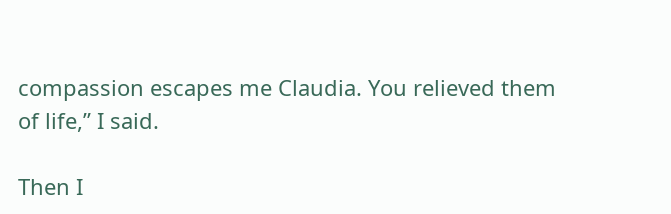compassion escapes me Claudia. You relieved them of life,” I said.

Then I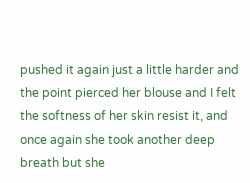pushed it again just a little harder and the point pierced her blouse and I felt the softness of her skin resist it, and once again she took another deep breath but she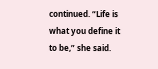continued. “Life is what you define it to be,” she said.